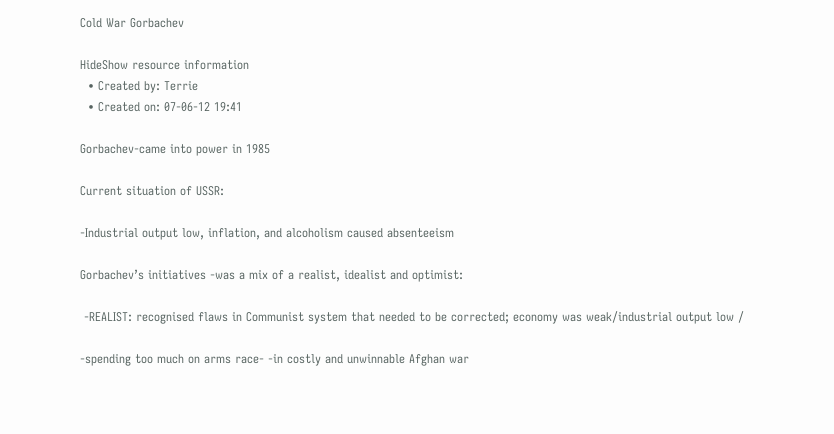Cold War Gorbachev

HideShow resource information
  • Created by: Terrie
  • Created on: 07-06-12 19:41

Gorbachev-came into power in 1985

Current situation of USSR:

-Industrial output low, inflation, and alcoholism caused absenteeism

Gorbachev’s initiatives -was a mix of a realist, idealist and optimist:

 -REALIST: recognised flaws in Communist system that needed to be corrected; economy was weak/industrial output low /

-spending too much on arms race- -in costly and unwinnable Afghan war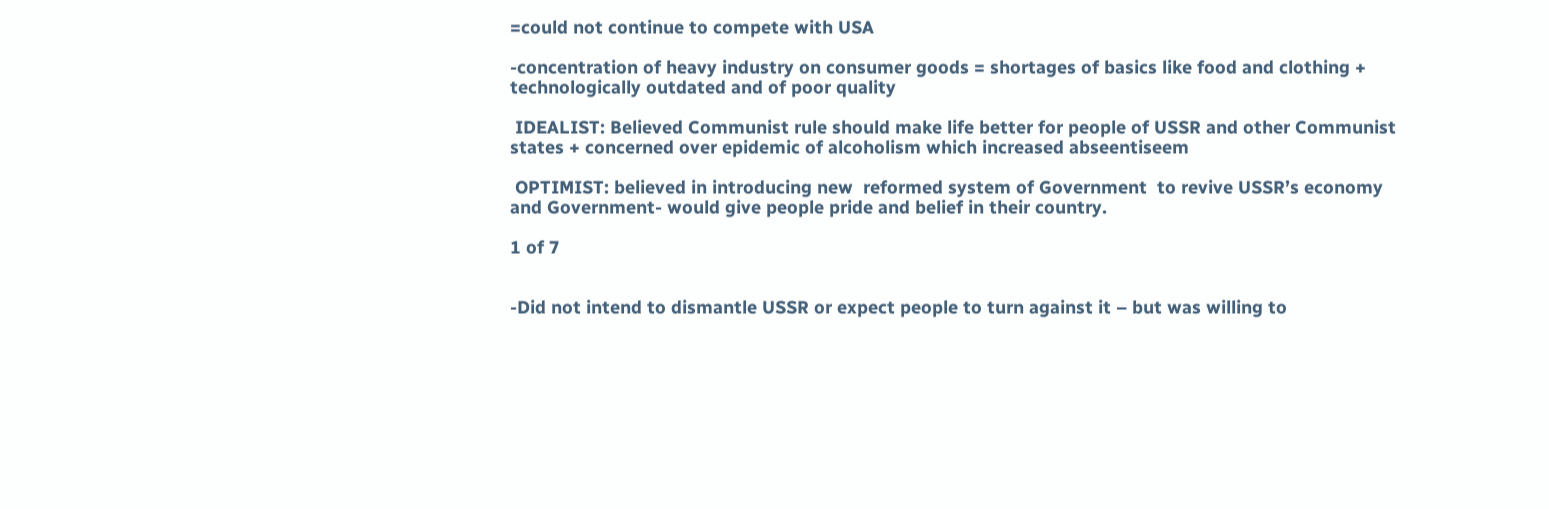=could not continue to compete with USA

-concentration of heavy industry on consumer goods = shortages of basics like food and clothing + technologically outdated and of poor quality

 IDEALIST: Believed Communist rule should make life better for people of USSR and other Communist states + concerned over epidemic of alcoholism which increased abseentiseem

 OPTIMIST: believed in introducing new  reformed system of Government  to revive USSR’s economy and Government- would give people pride and belief in their country.

1 of 7


-Did not intend to dismantle USSR or expect people to turn against it – but was willing to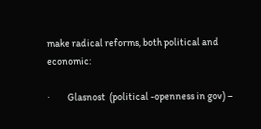make radical reforms, both political and economic:

·         Glasnost  (political -openness in gov) –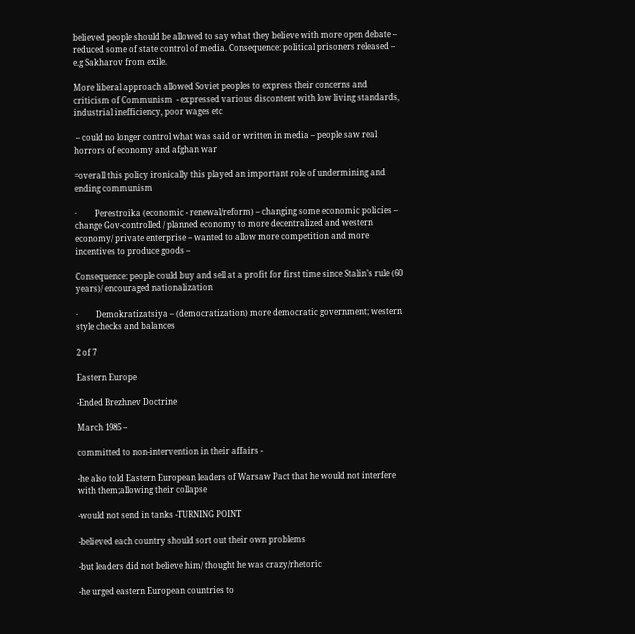believed people should be allowed to say what they believe with more open debate – reduced some of state control of media. Consequence: political prisoners released – e.g Sakharov from exile.

More liberal approach allowed Soviet peoples to express their concerns and criticism of Communism  - expressed various discontent with low living standards, industrial inefficiency, poor wages etc

 – could no longer control what was said or written in media – people saw real horrors of economy and afghan war

=overall this policy ironically this played an important role of undermining and ending communism

·         Perestroika (economic - renewal/reform) – changing some economic policies – change Gov-controlled / planned economy to more decentralized and western economy/ private enterprise – wanted to allow more competition and more incentives to produce goods –

Consequence: people could buy and sell at a profit for first time since Stalin’s rule (60 years)/ encouraged nationalization

·         Demokratizatsiya – (democratization) more democratic government; western style checks and balances

2 of 7

Eastern Europe

-Ended Brezhnev Doctrine

March 1985 –

committed to non-intervention in their affairs -

-he also told Eastern European leaders of Warsaw Pact that he would not interfere with them;allowing their collapse

-would not send in tanks -TURNING POINT

-believed each country should sort out their own problems

-but leaders did not believe him/ thought he was crazy/rhetoric

-he urged eastern European countries to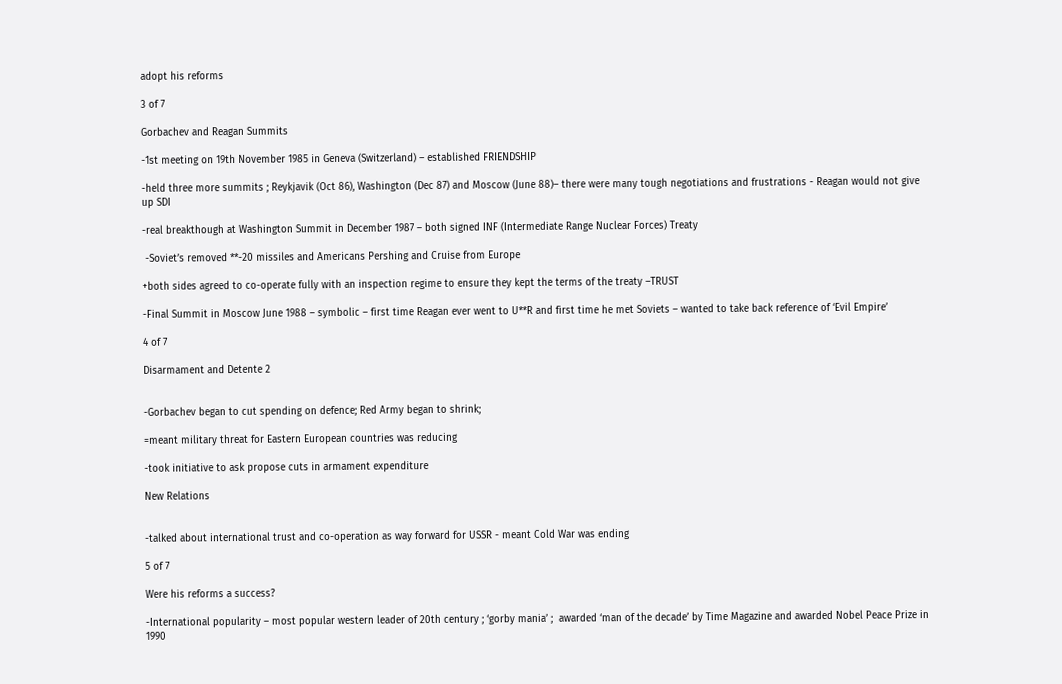adopt his reforms

3 of 7

Gorbachev and Reagan Summits

-1st meeting on 19th November 1985 in Geneva (Switzerland) – established FRIENDSHIP

-held three more summits ; Reykjavik (Oct 86), Washington (Dec 87) and Moscow (June 88)– there were many tough negotiations and frustrations - Reagan would not give up SDI

-real breakthough at Washington Summit in December 1987 – both signed INF (Intermediate Range Nuclear Forces) Treaty

 -Soviet’s removed **-20 missiles and Americans Pershing and Cruise from Europe

+both sides agreed to co-operate fully with an inspection regime to ensure they kept the terms of the treaty –TRUST

-Final Summit in Moscow June 1988 – symbolic – first time Reagan ever went to U**R and first time he met Soviets – wanted to take back reference of ‘Evil Empire’

4 of 7

Disarmament and Detente 2


-Gorbachev began to cut spending on defence; Red Army began to shrink;

=meant military threat for Eastern European countries was reducing

-took initiative to ask propose cuts in armament expenditure

New Relations


-talked about international trust and co-operation as way forward for USSR - meant Cold War was ending

5 of 7

Were his reforms a success?

-International popularity – most popular western leader of 20th century ; ‘gorby mania’ ;  awarded ‘man of the decade’ by Time Magazine and awarded Nobel Peace Prize in 1990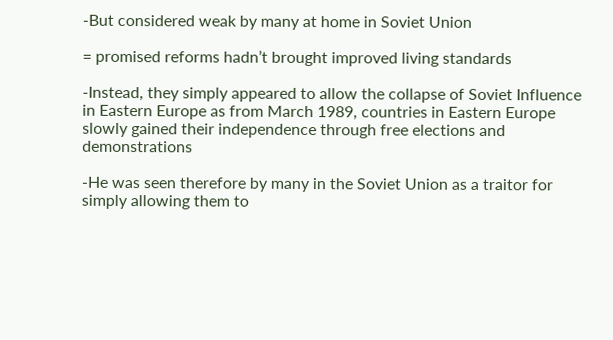-But considered weak by many at home in Soviet Union

= promised reforms hadn’t brought improved living standards

-Instead, they simply appeared to allow the collapse of Soviet Influence in Eastern Europe as from March 1989, countries in Eastern Europe slowly gained their independence through free elections and demonstrations

-He was seen therefore by many in the Soviet Union as a traitor for simply allowing them to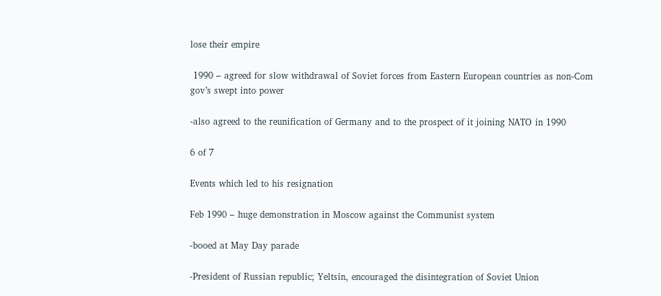lose their empire

 1990 – agreed for slow withdrawal of Soviet forces from Eastern European countries as non-Com gov’s swept into power

-also agreed to the reunification of Germany and to the prospect of it joining NATO in 1990

6 of 7

Events which led to his resignation

Feb 1990 – huge demonstration in Moscow against the Communist system

-booed at May Day parade

-President of Russian republic; Yeltsin, encouraged the disintegration of Soviet Union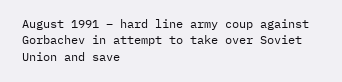August 1991 – hard line army coup against Gorbachev in attempt to take over Soviet Union and save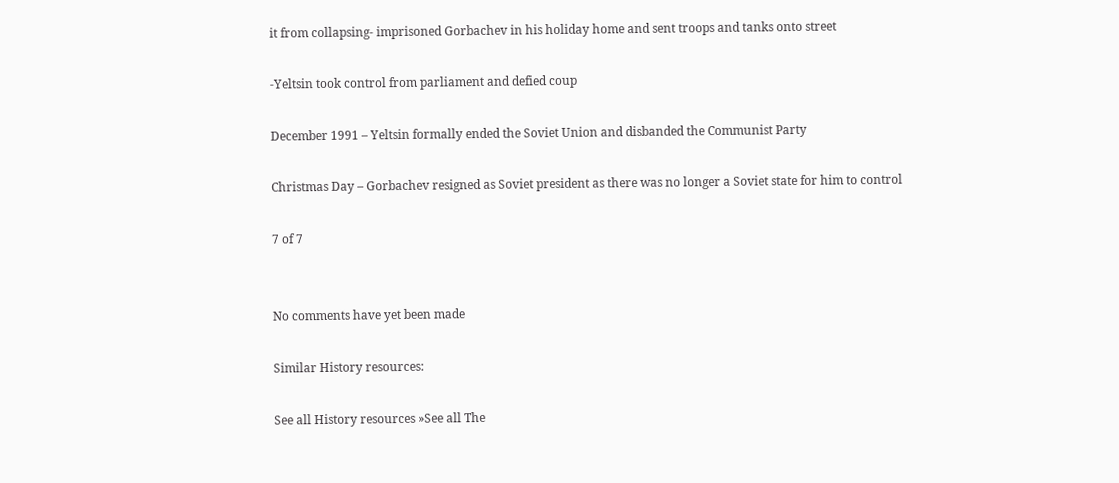it from collapsing- imprisoned Gorbachev in his holiday home and sent troops and tanks onto street

-Yeltsin took control from parliament and defied coup

December 1991 – Yeltsin formally ended the Soviet Union and disbanded the Communist Party

Christmas Day – Gorbachev resigned as Soviet president as there was no longer a Soviet state for him to control

7 of 7


No comments have yet been made

Similar History resources:

See all History resources »See all The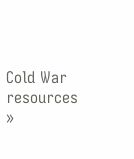Cold War resources »